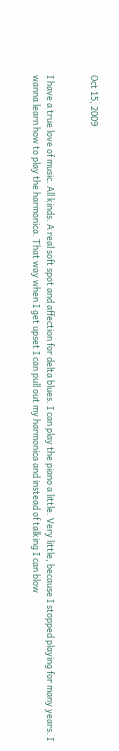Oct 15, 2009


I have a true love of music. All kinds. A real soft spot and affection for delta blues. I can play the piano a little. Very little, because I stopped playing for many years. I wanna learn how to play the harmonica. That way when I get upset I can pull out my harmonica and instead of talking I can blow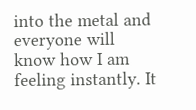into the metal and everyone will know how I am feeling instantly. It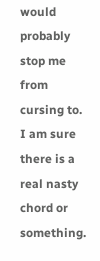would probably stop me from cursing to. I am sure there is a real nasty chord or something.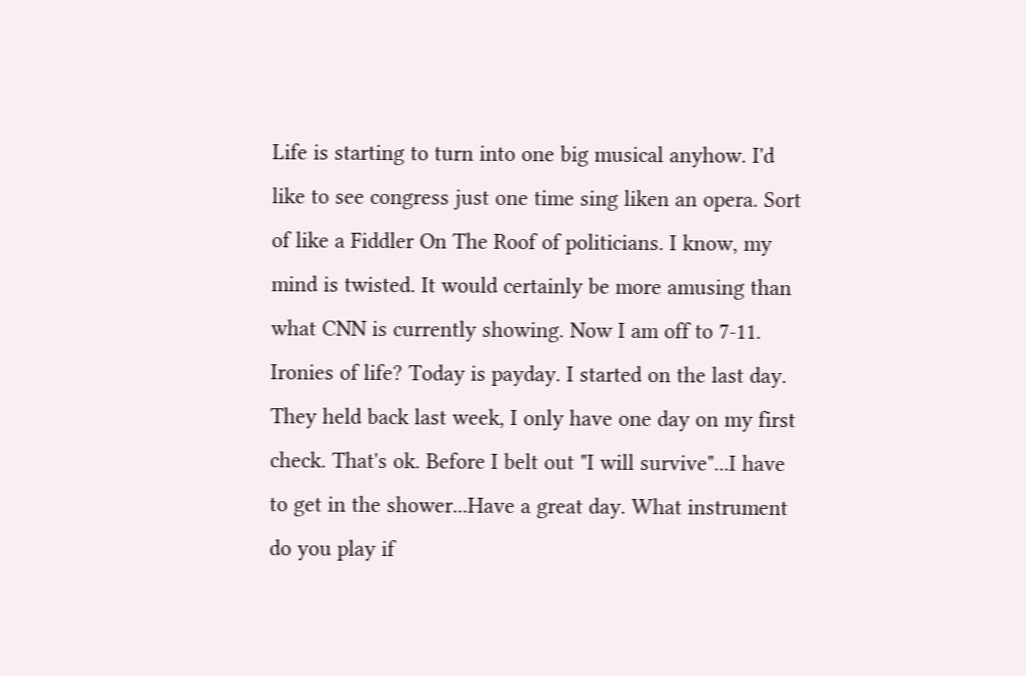Life is starting to turn into one big musical anyhow. I'd like to see congress just one time sing liken an opera. Sort of like a Fiddler On The Roof of politicians. I know, my mind is twisted. It would certainly be more amusing than what CNN is currently showing. Now I am off to 7-11. Ironies of life? Today is payday. I started on the last day. They held back last week, I only have one day on my first check. That's ok. Before I belt out "I will survive"...I have to get in the shower...Have a great day. What instrument do you play if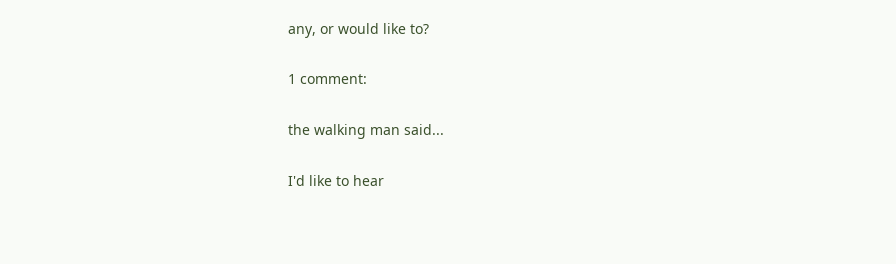any, or would like to?

1 comment:

the walking man said...

I'd like to hear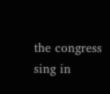the congress sing in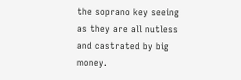the soprano key seeing as they are all nutless and castrated by big money.